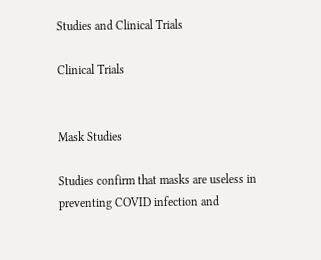Studies and Clinical Trials

Clinical Trials


Mask Studies

Studies confirm that masks are useless in preventing COVID infection and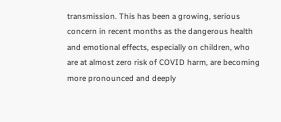transmission. This has been a growing, serious concern in recent months as the dangerous health and emotional effects, especially on children, who are at almost zero risk of COVID harm, are becoming more pronounced and deeply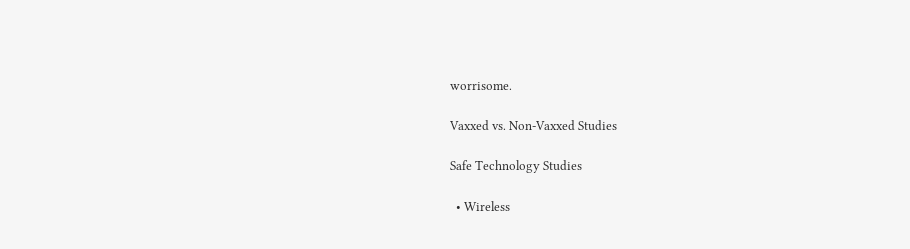worrisome.

Vaxxed vs. Non-Vaxxed Studies

Safe Technology Studies

  • Wireless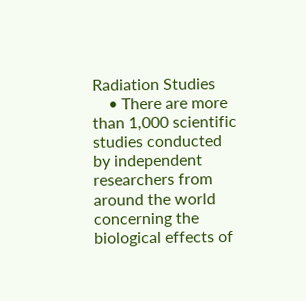Radiation Studies
    • There are more than 1,000 scientific studies conducted by independent researchers from around the world concerning the biological effects of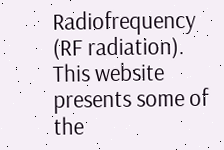Radiofrequency (RF radiation). This website presents some of the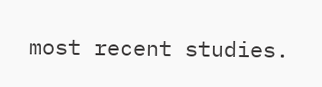most recent studies.